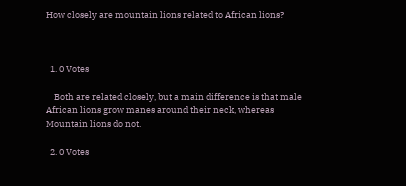How closely are mountain lions related to African lions?



  1. 0 Votes

    Both are related closely, but a main difference is that male African lions grow manes around their neck, whereas Mountain lions do not.

  2. 0 Votes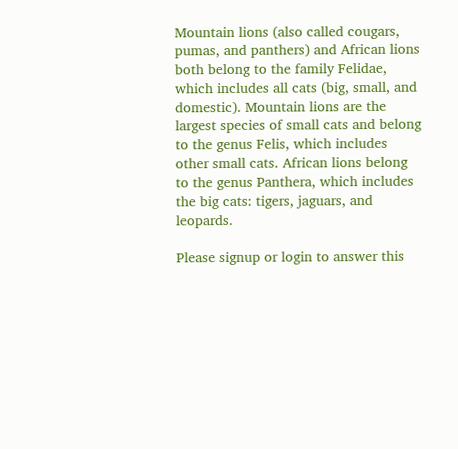Mountain lions (also called cougars, pumas, and panthers) and African lions both belong to the family Felidae, which includes all cats (big, small, and domestic). Mountain lions are the largest species of small cats and belong to the genus Felis, which includes other small cats. African lions belong to the genus Panthera, which includes the big cats: tigers, jaguars, and leopards.

Please signup or login to answer this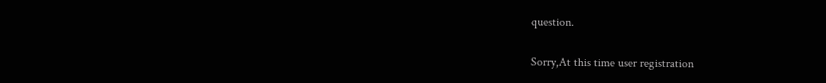question.

Sorry,At this time user registration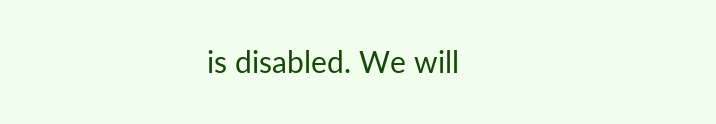is disabled. We will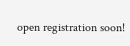open registration soon!